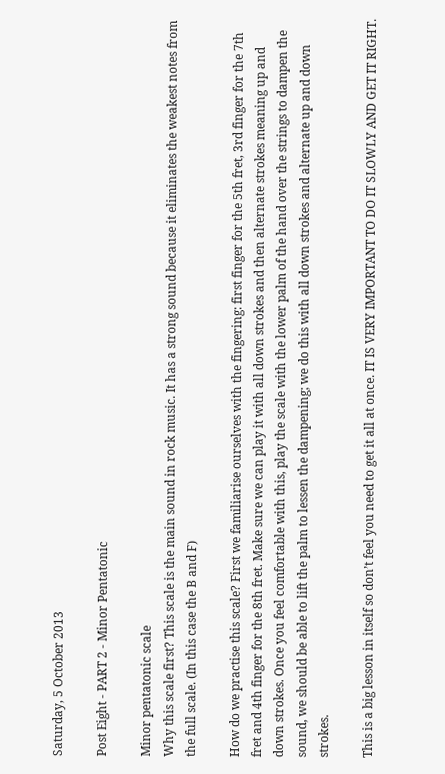Saturday, 5 October 2013

Post Eight - PART 2 - Minor Pentatonic

Minor pentatonic scale
Why this scale first? This scale is the main sound in rock music. It has a strong sound because it eliminates the weakest notes from the full scale. (In this case the B and F)

How do we practise this scale? First we familiarise ourselves with the fingering: first finger for the 5th fret, 3rd finger for the 7th fret and 4th finger for the 8th fret. Make sure we can play it with all down strokes and then alternate strokes meaning up and down strokes. Once you feel comfortable with this, play the scale with the lower palm of the hand over the strings to dampen the sound, we should be able to lift the palm to lessen the dampening; we do this with all down strokes and alternate up and down strokes.

This is a big lesson in itself so don’t feel you need to get it all at once. IT IS VERY IMPORTANT TO DO IT SLOWLY AND GET IT RIGHT.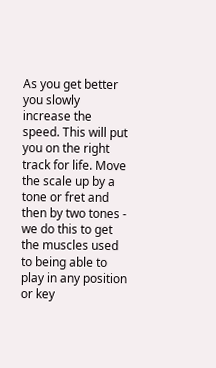As you get better you slowly increase the speed. This will put you on the right track for life. Move the scale up by a tone or fret and then by two tones - we do this to get the muscles used to being able to play in any position or key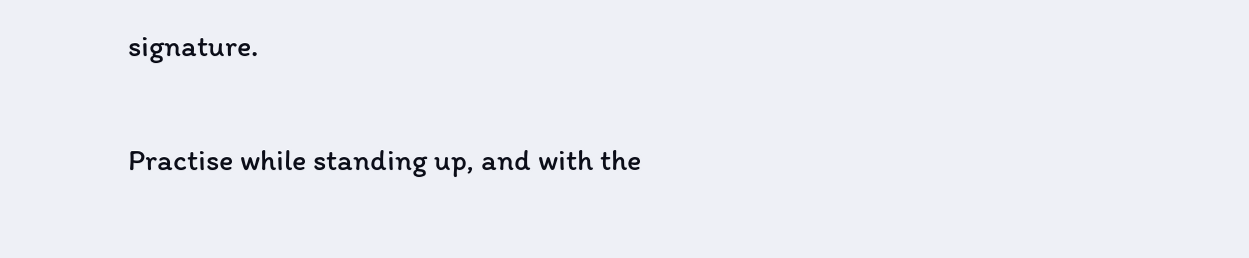signature.

Practise while standing up, and with the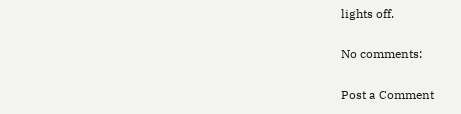lights off.

No comments:

Post a Comment